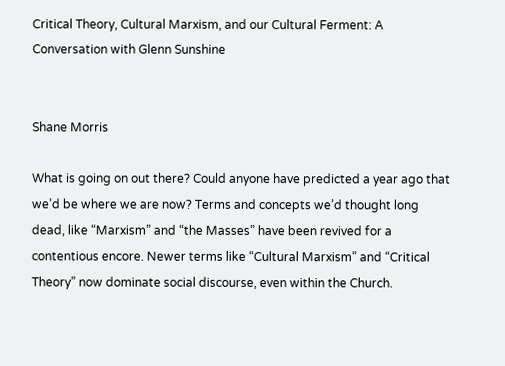Critical Theory, Cultural Marxism, and our Cultural Ferment: A Conversation with Glenn Sunshine


Shane Morris

What is going on out there? Could anyone have predicted a year ago that we’d be where we are now? Terms and concepts we’d thought long dead, like “Marxism” and “the Masses” have been revived for a contentious encore. Newer terms like “Cultural Marxism” and “Critical Theory” now dominate social discourse, even within the Church.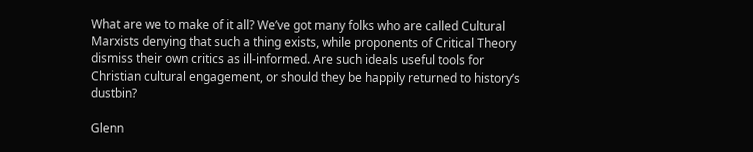What are we to make of it all? We’ve got many folks who are called Cultural Marxists denying that such a thing exists, while proponents of Critical Theory dismiss their own critics as ill-informed. Are such ideals useful tools for Christian cultural engagement, or should they be happily returned to history’s dustbin?

Glenn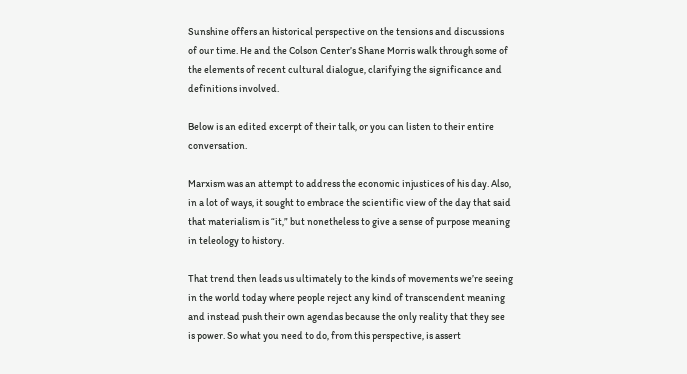Sunshine offers an historical perspective on the tensions and discussions of our time. He and the Colson Center’s Shane Morris walk through some of the elements of recent cultural dialogue, clarifying the significance and definitions involved.

Below is an edited excerpt of their talk, or you can listen to their entire conversation.

Marxism was an attempt to address the economic injustices of his day. Also, in a lot of ways, it sought to embrace the scientific view of the day that said that materialism is “it,” but nonetheless to give a sense of purpose meaning in teleology to history.

That trend then leads us ultimately to the kinds of movements we’re seeing in the world today where people reject any kind of transcendent meaning and instead push their own agendas because the only reality that they see is power. So what you need to do, from this perspective, is assert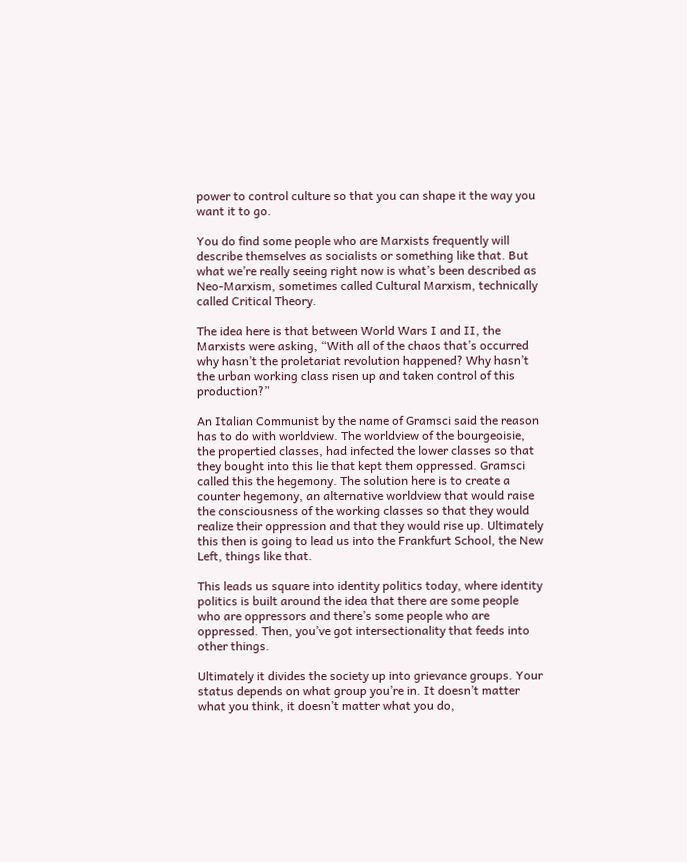power to control culture so that you can shape it the way you want it to go.

You do find some people who are Marxists frequently will describe themselves as socialists or something like that. But what we’re really seeing right now is what’s been described as Neo-Marxism, sometimes called Cultural Marxism, technically called Critical Theory.

The idea here is that between World Wars I and II, the Marxists were asking, “With all of the chaos that’s occurred why hasn’t the proletariat revolution happened? Why hasn’t the urban working class risen up and taken control of this production?”

An Italian Communist by the name of Gramsci said the reason has to do with worldview. The worldview of the bourgeoisie, the propertied classes, had infected the lower classes so that they bought into this lie that kept them oppressed. Gramsci called this the hegemony. The solution here is to create a counter hegemony, an alternative worldview that would raise the consciousness of the working classes so that they would realize their oppression and that they would rise up. Ultimately this then is going to lead us into the Frankfurt School, the New Left, things like that.

This leads us square into identity politics today, where identity politics is built around the idea that there are some people who are oppressors and there’s some people who are oppressed. Then, you’ve got intersectionality that feeds into other things.

Ultimately it divides the society up into grievance groups. Your status depends on what group you’re in. It doesn’t matter what you think, it doesn’t matter what you do,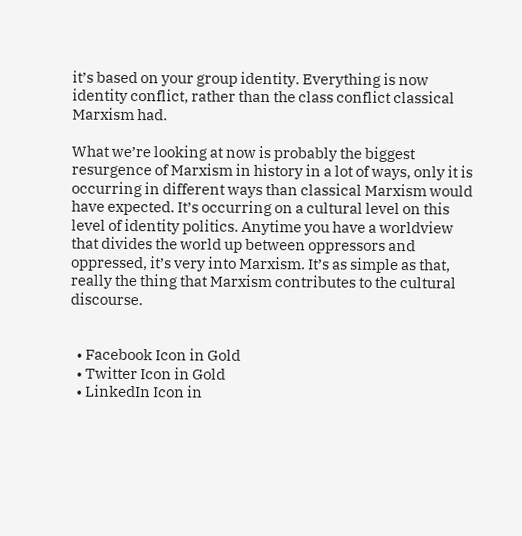it’s based on your group identity. Everything is now identity conflict, rather than the class conflict classical Marxism had.

What we’re looking at now is probably the biggest resurgence of Marxism in history in a lot of ways, only it is occurring in different ways than classical Marxism would have expected. It’s occurring on a cultural level on this level of identity politics. Anytime you have a worldview that divides the world up between oppressors and oppressed, it’s very into Marxism. It’s as simple as that, really the thing that Marxism contributes to the cultural discourse.


  • Facebook Icon in Gold
  • Twitter Icon in Gold
  • LinkedIn Icon in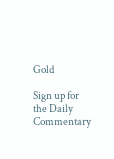Gold

Sign up for the Daily Commentary